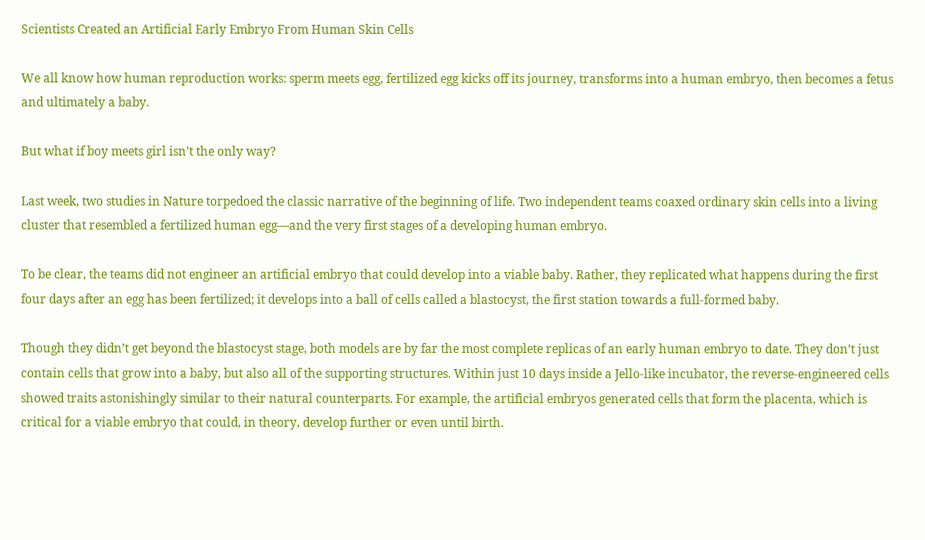Scientists Created an Artificial Early Embryo From Human Skin Cells

We all know how human reproduction works: sperm meets egg, fertilized egg kicks off its journey, transforms into a human embryo, then becomes a fetus and ultimately a baby.

But what if boy meets girl isn’t the only way?

Last week, two studies in Nature torpedoed the classic narrative of the beginning of life. Two independent teams coaxed ordinary skin cells into a living cluster that resembled a fertilized human egg—and the very first stages of a developing human embryo.

To be clear, the teams did not engineer an artificial embryo that could develop into a viable baby. Rather, they replicated what happens during the first four days after an egg has been fertilized; it develops into a ball of cells called a blastocyst, the first station towards a full-formed baby.

Though they didn’t get beyond the blastocyst stage, both models are by far the most complete replicas of an early human embryo to date. They don’t just contain cells that grow into a baby, but also all of the supporting structures. Within just 10 days inside a Jello-like incubator, the reverse-engineered cells showed traits astonishingly similar to their natural counterparts. For example, the artificial embryos generated cells that form the placenta, which is critical for a viable embryo that could, in theory, develop further or even until birth.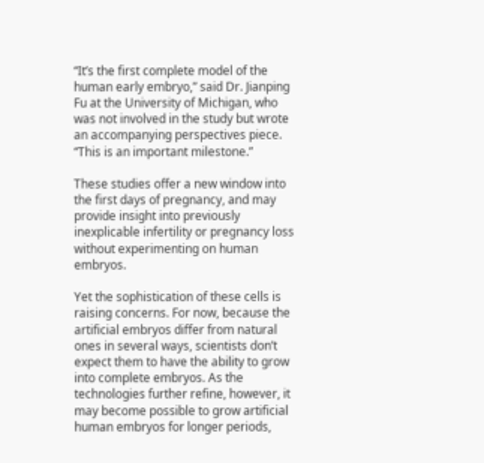“It’s the first complete model of the human early embryo,” said Dr. Jianping Fu at the University of Michigan, who was not involved in the study but wrote an accompanying perspectives piece. “This is an important milestone.”

These studies offer a new window into the first days of pregnancy, and may provide insight into previously inexplicable infertility or pregnancy loss without experimenting on human embryos.

Yet the sophistication of these cells is raising concerns. For now, because the artificial embryos differ from natural ones in several ways, scientists don’t expect them to have the ability to grow into complete embryos. As the technologies further refine, however, it may become possible to grow artificial human embryos for longer periods,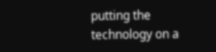putting the technology on a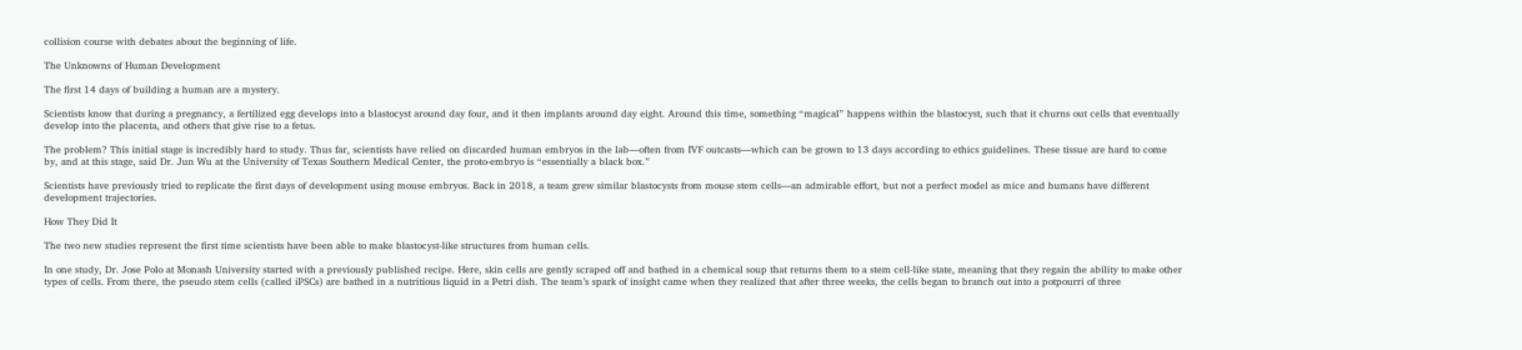collision course with debates about the beginning of life.

The Unknowns of Human Development

The first 14 days of building a human are a mystery.

Scientists know that during a pregnancy, a fertilized egg develops into a blastocyst around day four, and it then implants around day eight. Around this time, something “magical” happens within the blastocyst, such that it churns out cells that eventually develop into the placenta, and others that give rise to a fetus.

The problem? This initial stage is incredibly hard to study. Thus far, scientists have relied on discarded human embryos in the lab—often from IVF outcasts—which can be grown to 13 days according to ethics guidelines. These tissue are hard to come by, and at this stage, said Dr. Jun Wu at the University of Texas Southern Medical Center, the proto-embryo is “essentially a black box.”

Scientists have previously tried to replicate the first days of development using mouse embryos. Back in 2018, a team grew similar blastocysts from mouse stem cells—an admirable effort, but not a perfect model as mice and humans have different development trajectories.

How They Did It

The two new studies represent the first time scientists have been able to make blastocyst-like structures from human cells.

In one study, Dr. Jose Polo at Monash University started with a previously published recipe. Here, skin cells are gently scraped off and bathed in a chemical soup that returns them to a stem cell-like state, meaning that they regain the ability to make other types of cells. From there, the pseudo stem cells (called iPSCs) are bathed in a nutritious liquid in a Petri dish. The team’s spark of insight came when they realized that after three weeks, the cells began to branch out into a potpourri of three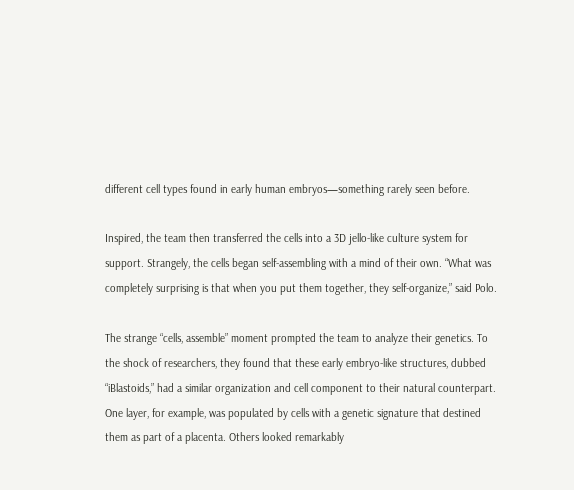different cell types found in early human embryos—something rarely seen before.

Inspired, the team then transferred the cells into a 3D jello-like culture system for support. Strangely, the cells began self-assembling with a mind of their own. “What was completely surprising is that when you put them together, they self-organize,” said Polo.

The strange “cells, assemble” moment prompted the team to analyze their genetics. To the shock of researchers, they found that these early embryo-like structures, dubbed “iBlastoids,” had a similar organization and cell component to their natural counterpart. One layer, for example, was populated by cells with a genetic signature that destined them as part of a placenta. Others looked remarkably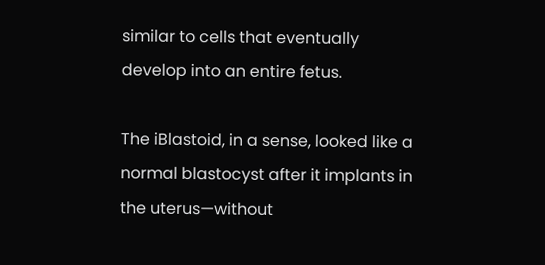similar to cells that eventually develop into an entire fetus.

The iBlastoid, in a sense, looked like a normal blastocyst after it implants in the uterus—without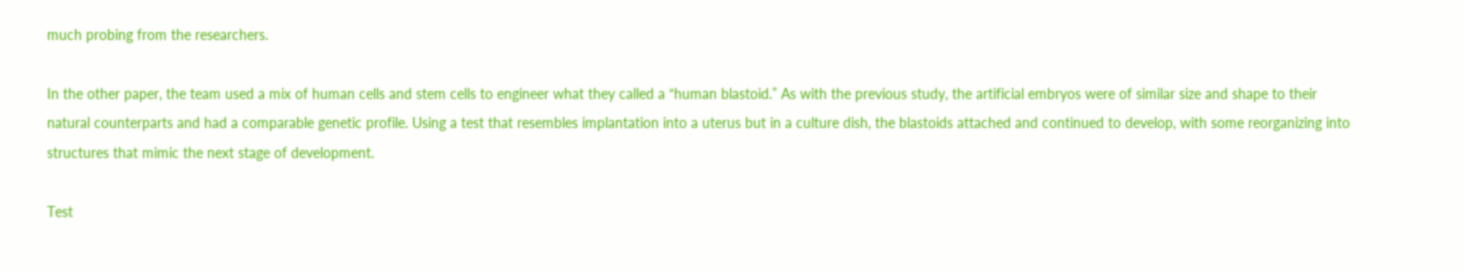much probing from the researchers.

In the other paper, the team used a mix of human cells and stem cells to engineer what they called a “human blastoid.” As with the previous study, the artificial embryos were of similar size and shape to their natural counterparts and had a comparable genetic profile. Using a test that resembles implantation into a uterus but in a culture dish, the blastoids attached and continued to develop, with some reorganizing into structures that mimic the next stage of development.

Test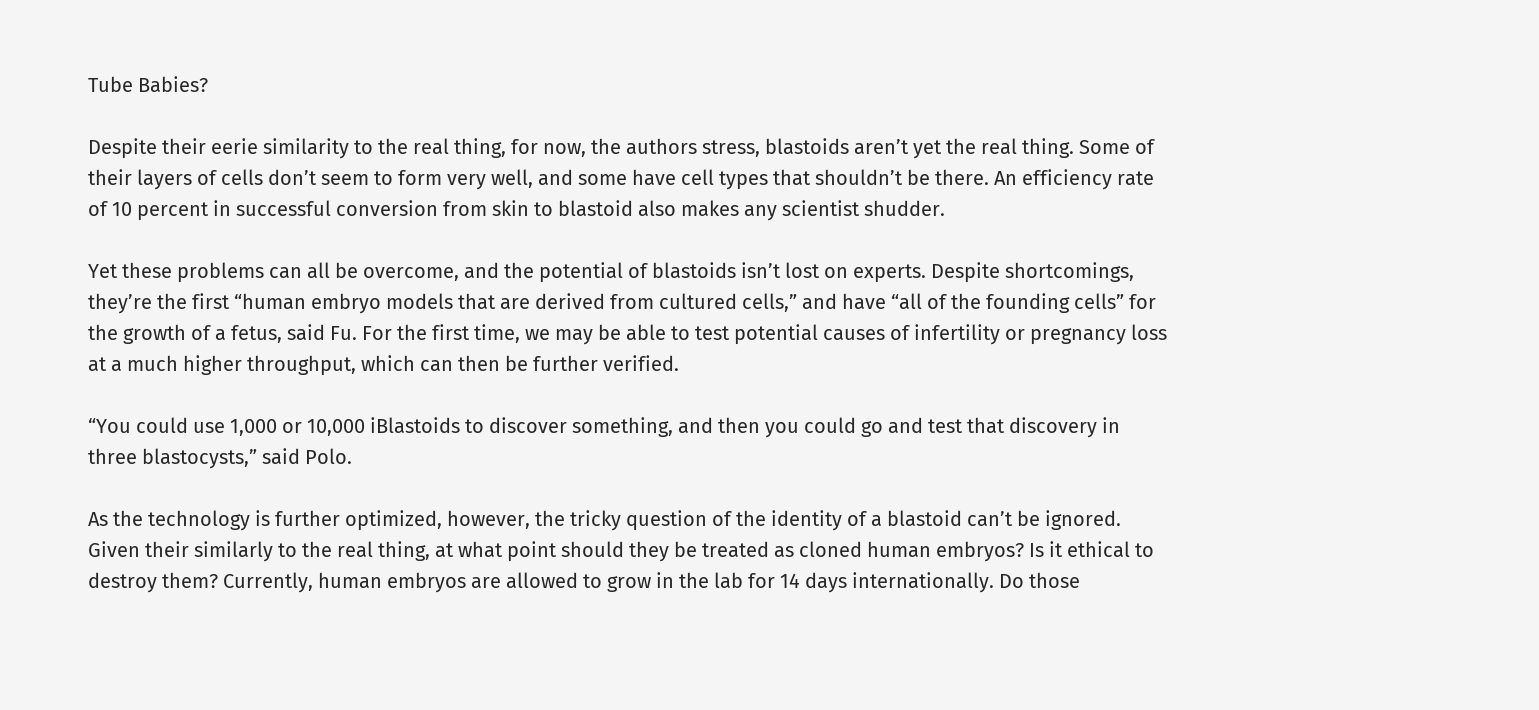Tube Babies?

Despite their eerie similarity to the real thing, for now, the authors stress, blastoids aren’t yet the real thing. Some of their layers of cells don’t seem to form very well, and some have cell types that shouldn’t be there. An efficiency rate of 10 percent in successful conversion from skin to blastoid also makes any scientist shudder.

Yet these problems can all be overcome, and the potential of blastoids isn’t lost on experts. Despite shortcomings, they’re the first “human embryo models that are derived from cultured cells,” and have “all of the founding cells” for the growth of a fetus, said Fu. For the first time, we may be able to test potential causes of infertility or pregnancy loss at a much higher throughput, which can then be further verified.

“You could use 1,000 or 10,000 iBlastoids to discover something, and then you could go and test that discovery in three blastocysts,” said Polo.

As the technology is further optimized, however, the tricky question of the identity of a blastoid can’t be ignored. Given their similarly to the real thing, at what point should they be treated as cloned human embryos? Is it ethical to destroy them? Currently, human embryos are allowed to grow in the lab for 14 days internationally. Do those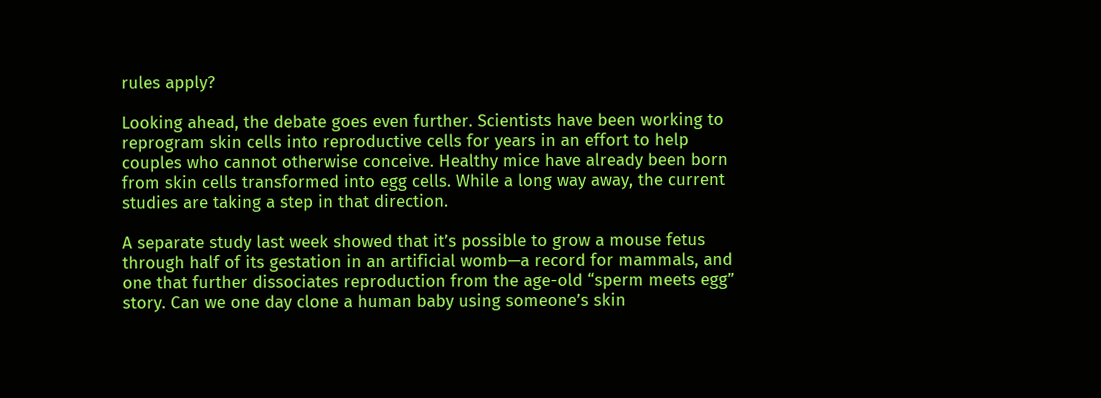rules apply?

Looking ahead, the debate goes even further. Scientists have been working to reprogram skin cells into reproductive cells for years in an effort to help couples who cannot otherwise conceive. Healthy mice have already been born from skin cells transformed into egg cells. While a long way away, the current studies are taking a step in that direction.

A separate study last week showed that it’s possible to grow a mouse fetus through half of its gestation in an artificial womb—a record for mammals, and one that further dissociates reproduction from the age-old “sperm meets egg” story. Can we one day clone a human baby using someone’s skin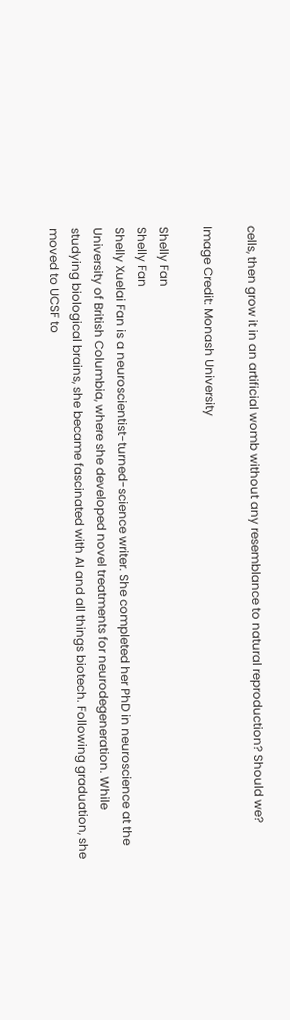cells, then grow it in an artificial womb without any resemblance to natural reproduction? Should we?

Image Credit: Monash University

Shelly Fan
Shelly Fan
Shelly Xuelai Fan is a neuroscientist-turned-science writer. She completed her PhD in neuroscience at the University of British Columbia, where she developed novel treatments for neurodegeneration. While studying biological brains, she became fascinated with AI and all things biotech. Following graduation, she moved to UCSF to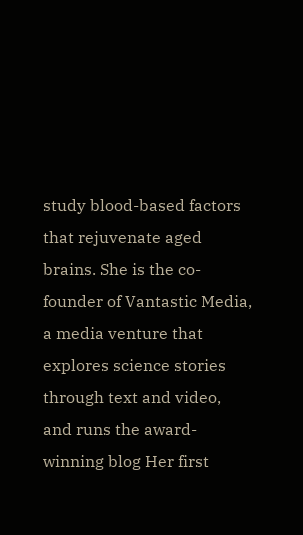study blood-based factors that rejuvenate aged brains. She is the co-founder of Vantastic Media, a media venture that explores science stories through text and video, and runs the award-winning blog Her first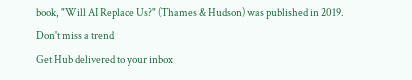book, "Will AI Replace Us?" (Thames & Hudson) was published in 2019.
Don't miss a trend
Get Hub delivered to your inbox